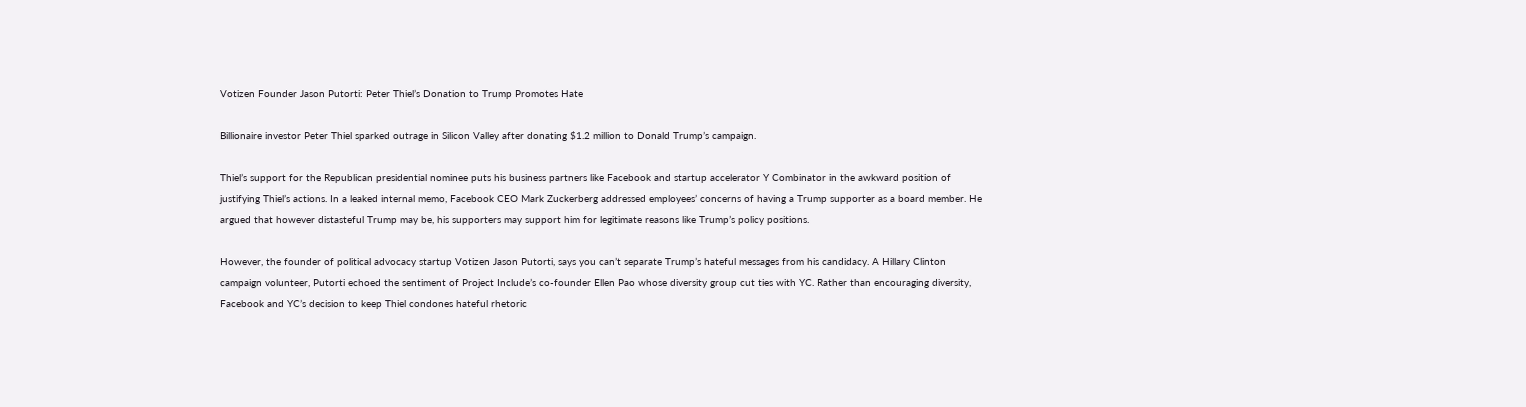Votizen Founder Jason Putorti: Peter Thiel’s Donation to Trump Promotes Hate

Billionaire investor Peter Thiel sparked outrage in Silicon Valley after donating $1.2 million to Donald Trump’s campaign.

Thiel’s support for the Republican presidential nominee puts his business partners like Facebook and startup accelerator Y Combinator in the awkward position of justifying Thiel’s actions. In a leaked internal memo, Facebook CEO Mark Zuckerberg addressed employees’ concerns of having a Trump supporter as a board member. He argued that however distasteful Trump may be, his supporters may support him for legitimate reasons like Trump’s policy positions.

However, the founder of political advocacy startup Votizen Jason Putorti, says you can’t separate Trump’s hateful messages from his candidacy. A Hillary Clinton campaign volunteer, Putorti echoed the sentiment of Project Include’s co-founder Ellen Pao whose diversity group cut ties with YC. Rather than encouraging diversity, Facebook and YC’s decision to keep Thiel condones hateful rhetoric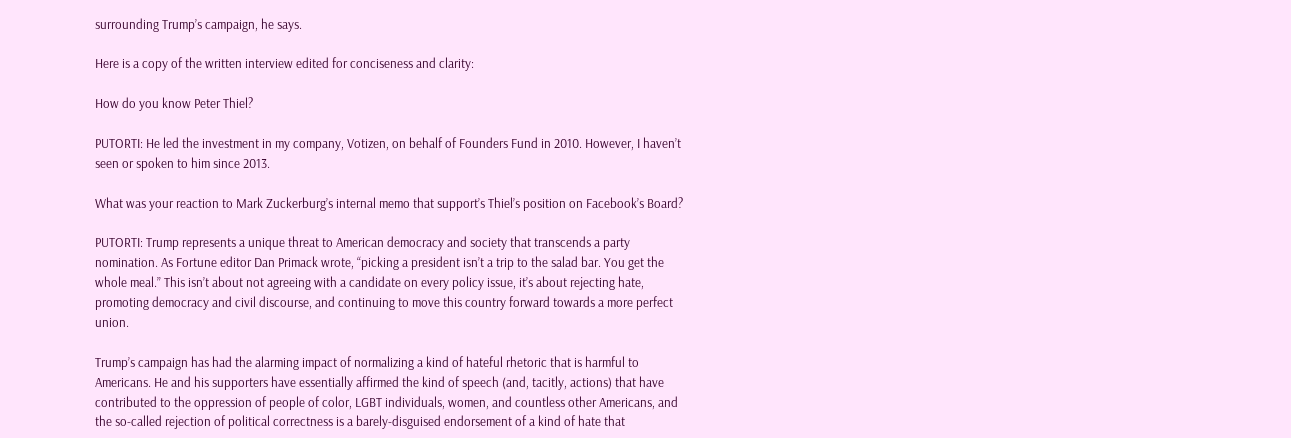surrounding Trump’s campaign, he says.

Here is a copy of the written interview edited for conciseness and clarity:

How do you know Peter Thiel?

PUTORTI: He led the investment in my company, Votizen, on behalf of Founders Fund in 2010. However, I haven’t seen or spoken to him since 2013.

What was your reaction to Mark Zuckerburg’s internal memo that support’s Thiel’s position on Facebook’s Board?

PUTORTI: Trump represents a unique threat to American democracy and society that transcends a party nomination. As Fortune editor Dan Primack wrote, “picking a president isn’t a trip to the salad bar. You get the whole meal.” This isn’t about not agreeing with a candidate on every policy issue, it’s about rejecting hate, promoting democracy and civil discourse, and continuing to move this country forward towards a more perfect union.

Trump’s campaign has had the alarming impact of normalizing a kind of hateful rhetoric that is harmful to Americans. He and his supporters have essentially affirmed the kind of speech (and, tacitly, actions) that have contributed to the oppression of people of color, LGBT individuals, women, and countless other Americans, and the so-called rejection of political correctness is a barely-disguised endorsement of a kind of hate that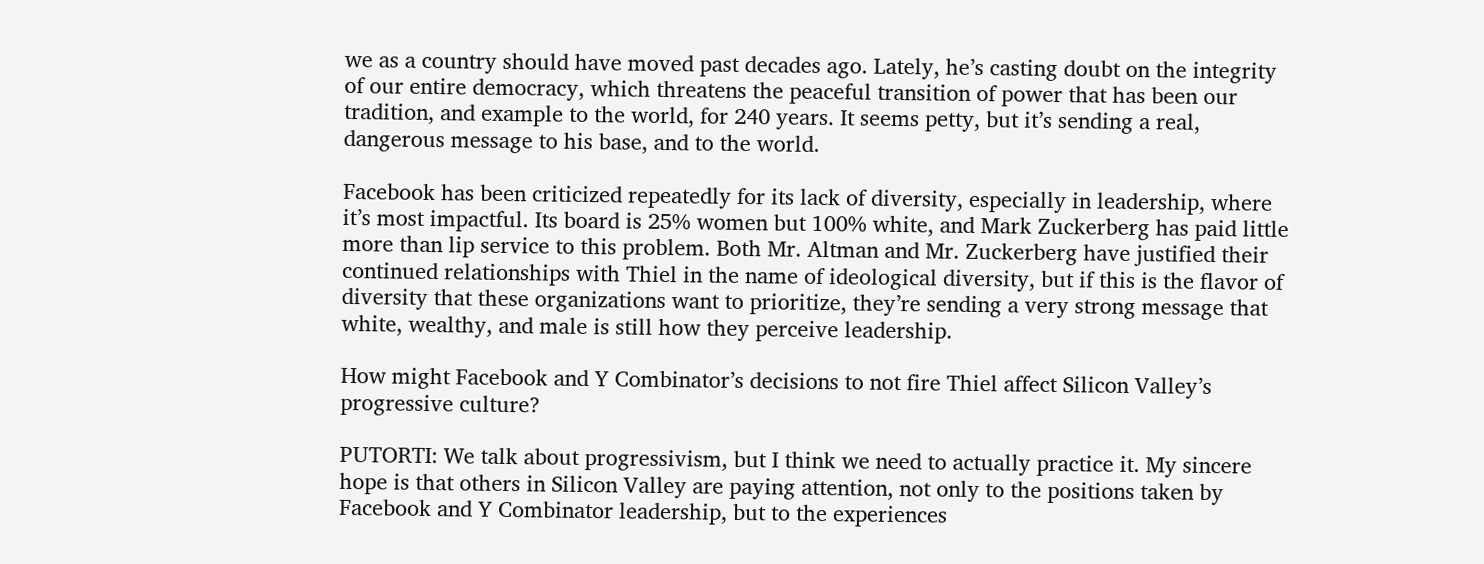we as a country should have moved past decades ago. Lately, he’s casting doubt on the integrity of our entire democracy, which threatens the peaceful transition of power that has been our tradition, and example to the world, for 240 years. It seems petty, but it’s sending a real, dangerous message to his base, and to the world.

Facebook has been criticized repeatedly for its lack of diversity, especially in leadership, where it’s most impactful. Its board is 25% women but 100% white, and Mark Zuckerberg has paid little more than lip service to this problem. Both Mr. Altman and Mr. Zuckerberg have justified their continued relationships with Thiel in the name of ideological diversity, but if this is the flavor of diversity that these organizations want to prioritize, they’re sending a very strong message that white, wealthy, and male is still how they perceive leadership.

How might Facebook and Y Combinator’s decisions to not fire Thiel affect Silicon Valley’s progressive culture?

PUTORTI: We talk about progressivism, but I think we need to actually practice it. My sincere hope is that others in Silicon Valley are paying attention, not only to the positions taken by Facebook and Y Combinator leadership, but to the experiences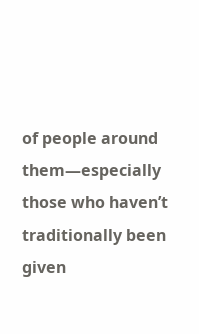of people around them—especially those who haven’t traditionally been given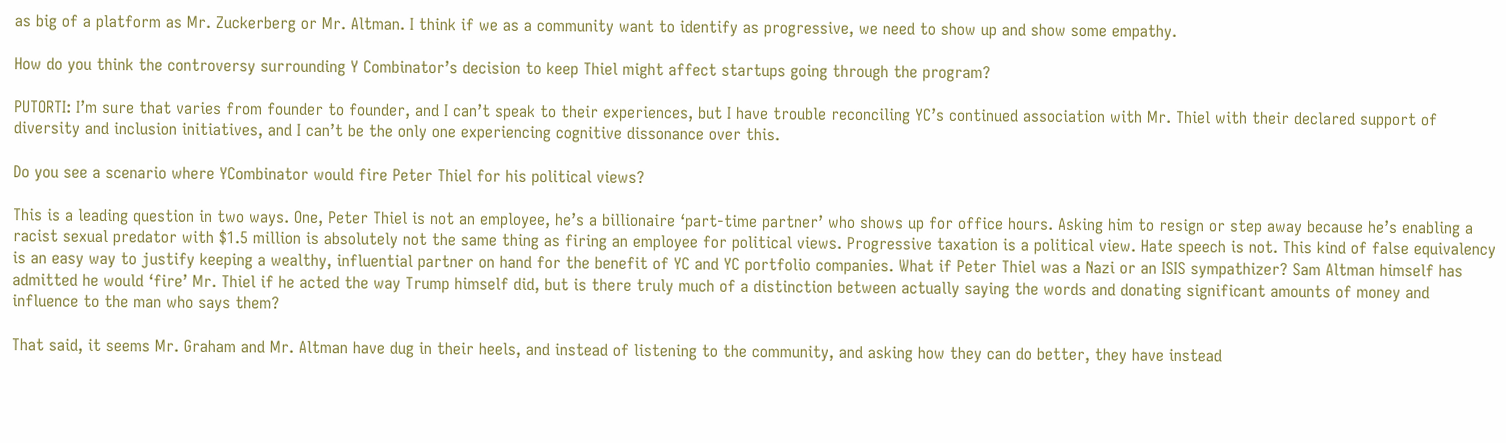as big of a platform as Mr. Zuckerberg or Mr. Altman. I think if we as a community want to identify as progressive, we need to show up and show some empathy.

How do you think the controversy surrounding Y Combinator’s decision to keep Thiel might affect startups going through the program?

PUTORTI: I’m sure that varies from founder to founder, and I can’t speak to their experiences, but I have trouble reconciling YC’s continued association with Mr. Thiel with their declared support of diversity and inclusion initiatives, and I can’t be the only one experiencing cognitive dissonance over this.

Do you see a scenario where YCombinator would fire Peter Thiel for his political views?

This is a leading question in two ways. One, Peter Thiel is not an employee, he’s a billionaire ‘part-time partner’ who shows up for office hours. Asking him to resign or step away because he’s enabling a racist sexual predator with $1.5 million is absolutely not the same thing as firing an employee for political views. Progressive taxation is a political view. Hate speech is not. This kind of false equivalency is an easy way to justify keeping a wealthy, influential partner on hand for the benefit of YC and YC portfolio companies. What if Peter Thiel was a Nazi or an ISIS sympathizer? Sam Altman himself has admitted he would ‘fire’ Mr. Thiel if he acted the way Trump himself did, but is there truly much of a distinction between actually saying the words and donating significant amounts of money and influence to the man who says them?

That said, it seems Mr. Graham and Mr. Altman have dug in their heels, and instead of listening to the community, and asking how they can do better, they have instead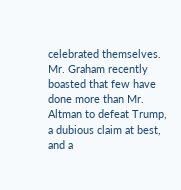celebrated themselves. Mr. Graham recently boasted that few have done more than Mr. Altman to defeat Trump, a dubious claim at best, and a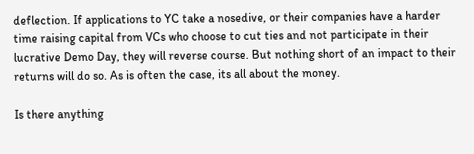deflection. If applications to YC take a nosedive, or their companies have a harder time raising capital from VCs who choose to cut ties and not participate in their lucrative Demo Day, they will reverse course. But nothing short of an impact to their returns will do so. As is often the case, its all about the money.

Is there anything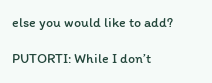else you would like to add?

PUTORTI: While I don’t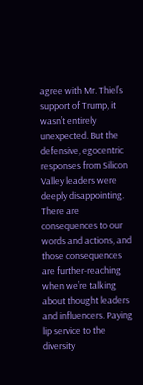agree with Mr. Thiel’s support of Trump, it wasn’t entirely unexpected. But the defensive, egocentric responses from Silicon Valley leaders were deeply disappointing. There are consequences to our words and actions, and those consequences are further-reaching when we’re talking about thought leaders and influencers. Paying lip service to the diversity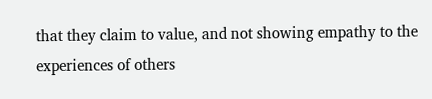that they claim to value, and not showing empathy to the experiences of others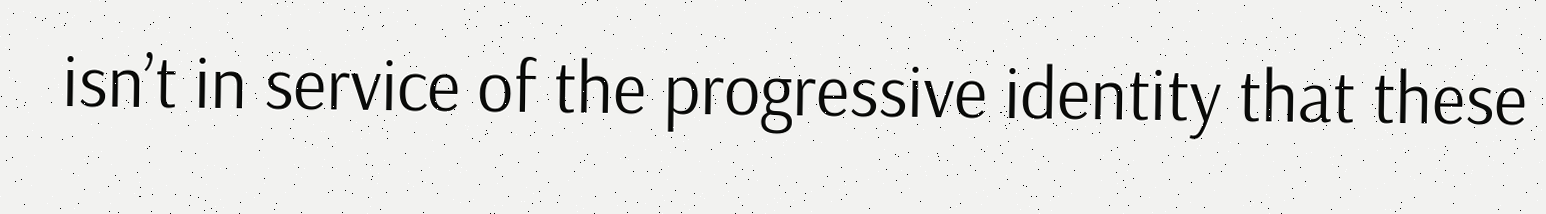isn’t in service of the progressive identity that these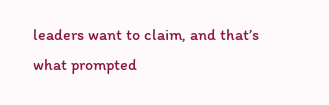leaders want to claim, and that’s what prompted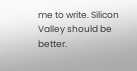me to write. Silicon Valley should be better.